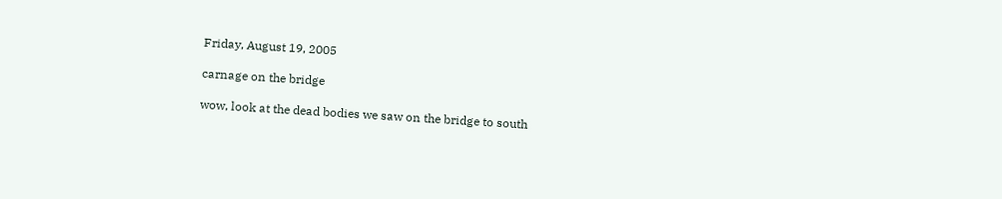Friday, August 19, 2005

carnage on the bridge

wow, look at the dead bodies we saw on the bridge to south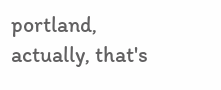portland, actually, that's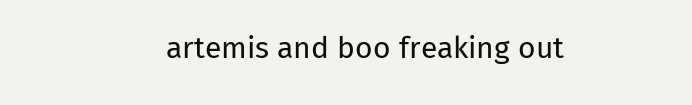artemis and boo freaking out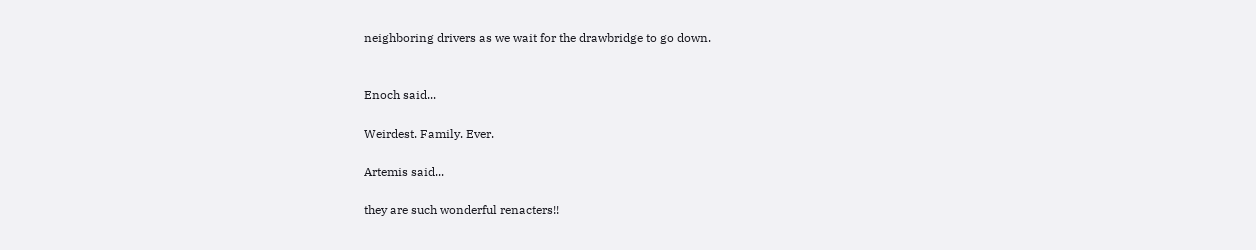neighboring drivers as we wait for the drawbridge to go down.


Enoch said...

Weirdest. Family. Ever.

Artemis said...

they are such wonderful renacters!!